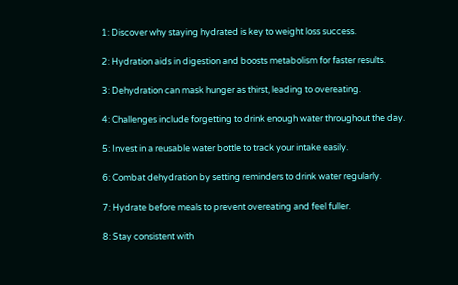1: Discover why staying hydrated is key to weight loss success.

2: Hydration aids in digestion and boosts metabolism for faster results.

3: Dehydration can mask hunger as thirst, leading to overeating.

4: Challenges include forgetting to drink enough water throughout the day.

5: Invest in a reusable water bottle to track your intake easily.

6: Combat dehydration by setting reminders to drink water regularly.

7: Hydrate before meals to prevent overeating and feel fuller.

8: Stay consistent with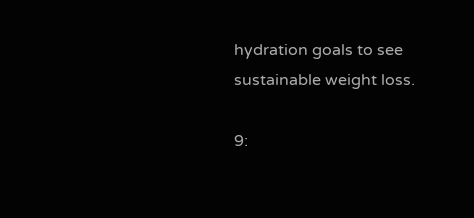hydration goals to see sustainable weight loss.

9: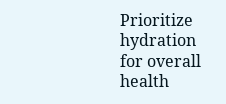Prioritize hydration for overall health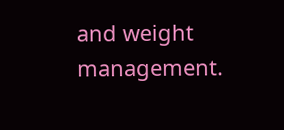and weight management.